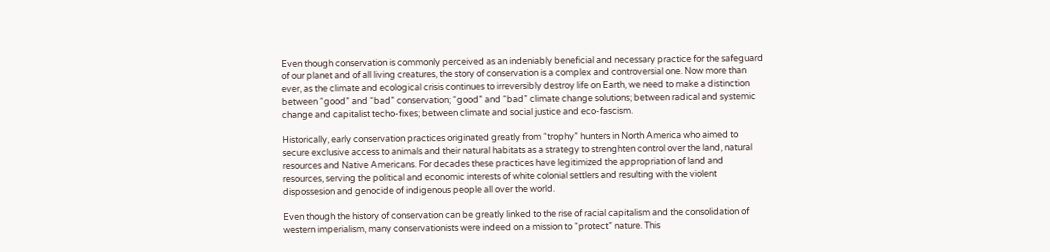Even though conservation is commonly perceived as an indeniably beneficial and necessary practice for the safeguard of our planet and of all living creatures, the story of conservation is a complex and controversial one. Now more than ever, as the climate and ecological crisis continues to irreversibly destroy life on Earth, we need to make a distinction between “good” and “bad” conservation; “good” and “bad” climate change solutions; between radical and systemic change and capitalist techo-fixes; between climate and social justice and eco-fascism.

Historically, early conservation practices originated greatly from “trophy” hunters in North America who aimed to secure exclusive access to animals and their natural habitats as a strategy to strenghten control over the land, natural resources and Native Americans. For decades these practices have legitimized the appropriation of land and resources, serving the political and economic interests of white colonial settlers and resulting with the violent dispossesion and genocide of indigenous people all over the world.

Even though the history of conservation can be greatly linked to the rise of racial capitalism and the consolidation of western imperialism, many conservationists were indeed on a mission to “protect” nature. This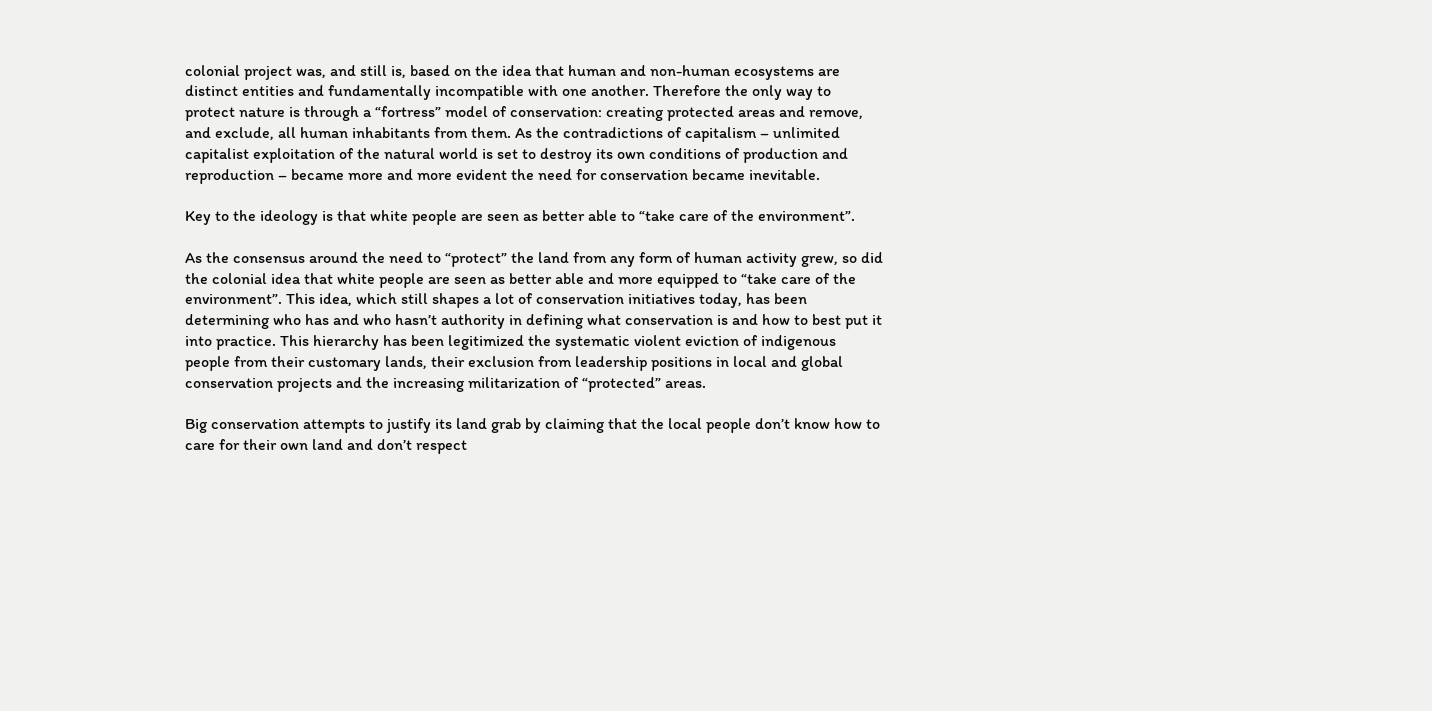colonial project was, and still is, based on the idea that human and non-human ecosystems are distinct entities and fundamentally incompatible with one another. Therefore the only way to protect nature is through a “fortress” model of conservation: creating protected areas and remove, and exclude, all human inhabitants from them. As the contradictions of capitalism – unlimited capitalist exploitation of the natural world is set to destroy its own conditions of production and reproduction – became more and more evident the need for conservation became inevitable.

Key to the ideology is that white people are seen as better able to “take care of the environment”.

As the consensus around the need to “protect” the land from any form of human activity grew, so did the colonial idea that white people are seen as better able and more equipped to “take care of the environment”. This idea, which still shapes a lot of conservation initiatives today, has been determining who has and who hasn’t authority in defining what conservation is and how to best put it into practice. This hierarchy has been legitimized the systematic violent eviction of indigenous people from their customary lands, their exclusion from leadership positions in local and global conservation projects and the increasing militarization of “protected” areas.

Big conservation attempts to justify its land grab by claiming that the local people don’t know how to care for their own land and don’t respect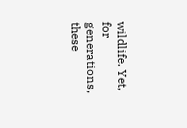wildlife. Yet, for generations, these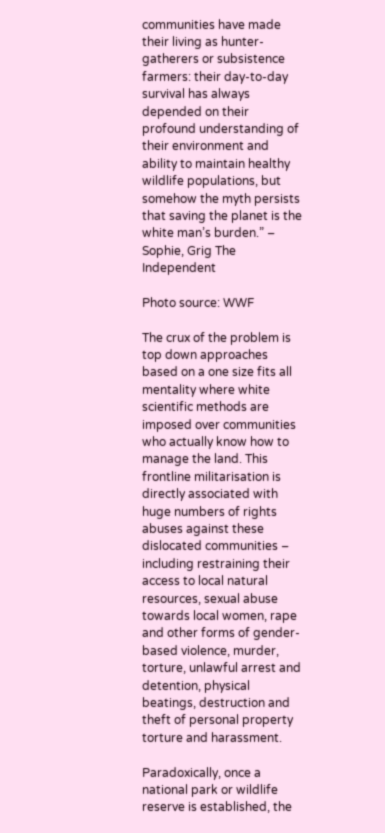communities have made their living as hunter-gatherers or subsistence farmers: their day-to-day survival has always depended on their profound understanding of their environment and ability to maintain healthy wildlife populations, but somehow the myth persists that saving the planet is the white man’s burden.” – Sophie, Grig The Independent

Photo source: WWF

The crux of the problem is top down approaches based on a one size fits all mentality where white scientific methods are imposed over communities who actually know how to manage the land. This frontline militarisation is directly associated with huge numbers of rights abuses against these dislocated communities – including restraining their access to local natural resources, sexual abuse towards local women, rape and other forms of gender-based violence, murder, torture, unlawful arrest and detention, physical beatings, destruction and theft of personal property torture and harassment.

Paradoxically, once a national park or wildlife reserve is established, the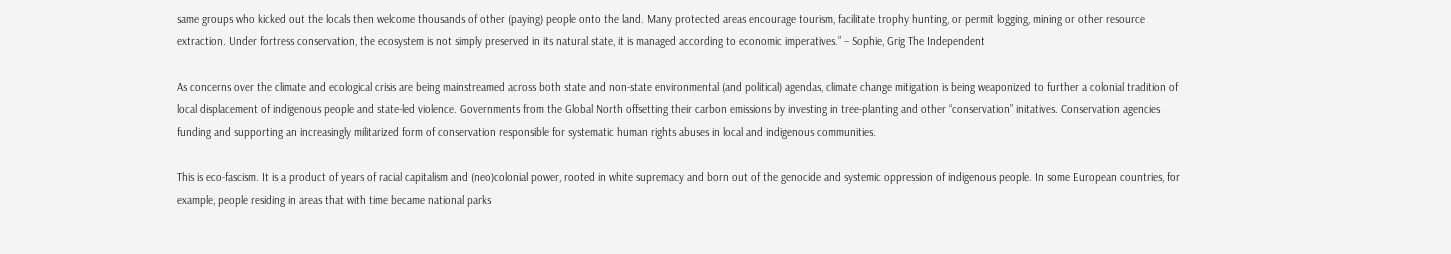same groups who kicked out the locals then welcome thousands of other (paying) people onto the land. Many protected areas encourage tourism, facilitate trophy hunting, or permit logging, mining or other resource extraction. Under fortress conservation, the ecosystem is not simply preserved in its natural state, it is managed according to economic imperatives.” – Sophie, Grig The Independent

As concerns over the climate and ecological crisis are being mainstreamed across both state and non-state environmental (and political) agendas, climate change mitigation is being weaponized to further a colonial tradition of local displacement of indigenous people and state-led violence. Governments from the Global North offsetting their carbon emissions by investing in tree-planting and other “conservation” initatives. Conservation agencies funding and supporting an increasingly militarized form of conservation responsible for systematic human rights abuses in local and indigenous communities.

This is eco-fascism. It is a product of years of racial capitalism and (neo)colonial power, rooted in white supremacy and born out of the genocide and systemic oppression of indigenous people. In some European countries, for example, people residing in areas that with time became national parks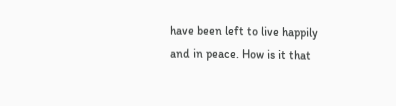have been left to live happily and in peace. How is it that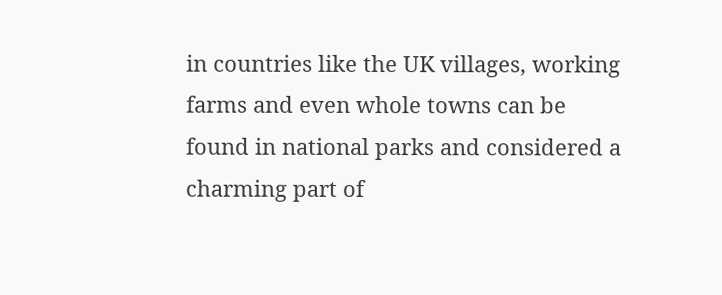in countries like the UK villages, working farms and even whole towns can be found in national parks and considered a charming part of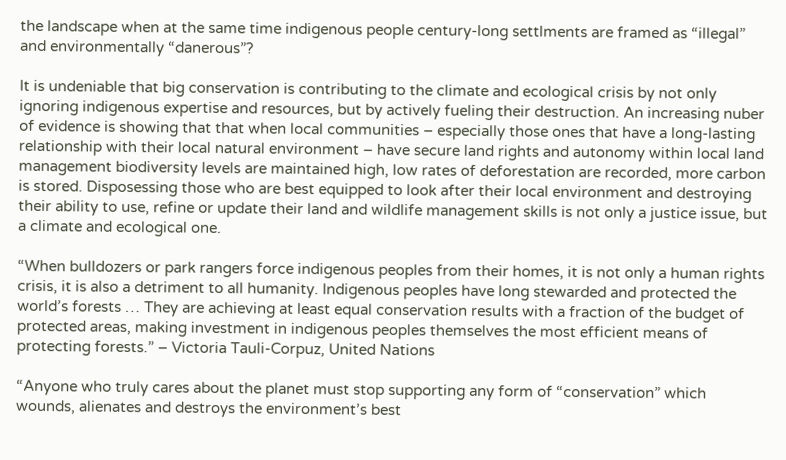the landscape when at the same time indigenous people century-long settlments are framed as “illegal” and environmentally “danerous”?

It is undeniable that big conservation is contributing to the climate and ecological crisis by not only ignoring indigenous expertise and resources, but by actively fueling their destruction. An increasing nuber of evidence is showing that that when local communities – especially those ones that have a long-lasting relationship with their local natural environment – have secure land rights and autonomy within local land management biodiversity levels are maintained high, low rates of deforestation are recorded, more carbon is stored. Disposessing those who are best equipped to look after their local environment and destroying their ability to use, refine or update their land and wildlife management skills is not only a justice issue, but a climate and ecological one.

“When bulldozers or park rangers force indigenous peoples from their homes, it is not only a human rights crisis, it is also a detriment to all humanity. Indigenous peoples have long stewarded and protected the world’s forests … They are achieving at least equal conservation results with a fraction of the budget of protected areas, making investment in indigenous peoples themselves the most efficient means of protecting forests.” – Victoria Tauli-Corpuz, United Nations

“Anyone who truly cares about the planet must stop supporting any form of “conservation” which wounds, alienates and destroys the environment’s best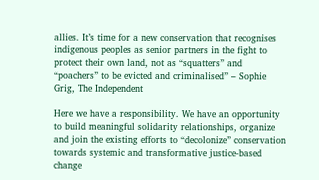allies. It’s time for a new conservation that recognises indigenous peoples as senior partners in the fight to protect their own land, not as “squatters” and “poachers” to be evicted and criminalised” – Sophie Grig, The Independent

Here we have a responsibility. We have an opportunity to build meaningful solidarity relationships, organize and join the existing efforts to “decolonize” conservation towards systemic and transformative justice-based change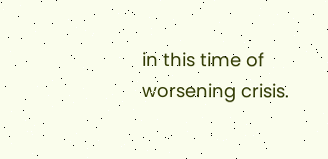in this time of worsening crisis.